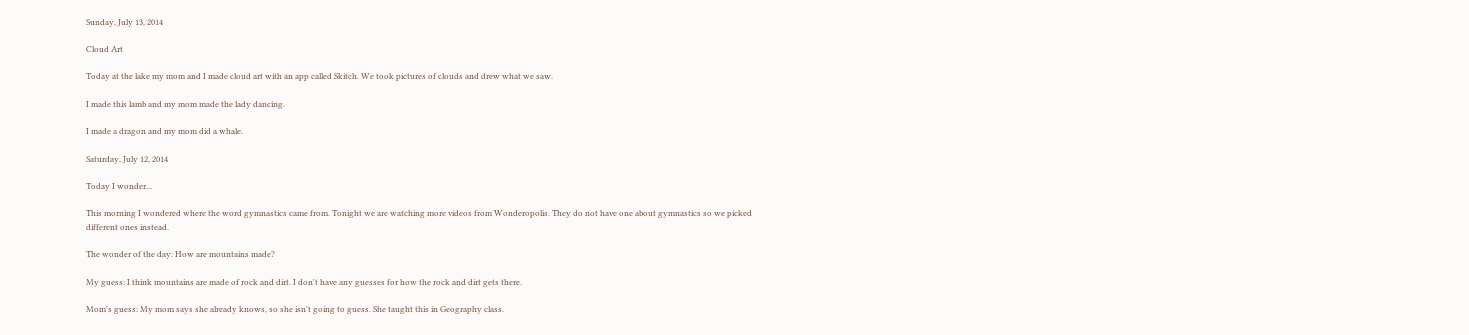Sunday, July 13, 2014

Cloud Art

Today at the lake my mom and I made cloud art with an app called Skitch. We took pictures of clouds and drew what we saw.

I made this lamb and my mom made the lady dancing.

I made a dragon and my mom did a whale.

Saturday, July 12, 2014

Today I wonder...

This morning I wondered where the word gymnastics came from. Tonight we are watching more videos from Wonderopolis. They do not have one about gymnastics so we picked different ones instead.

The wonder of the day: How are mountains made?

My guess: I think mountains are made of rock and dirt. I don't have any guesses for how the rock and dirt gets there.

Mom's guess: My mom says she already knows, so she isn't going to guess. She taught this in Geography class.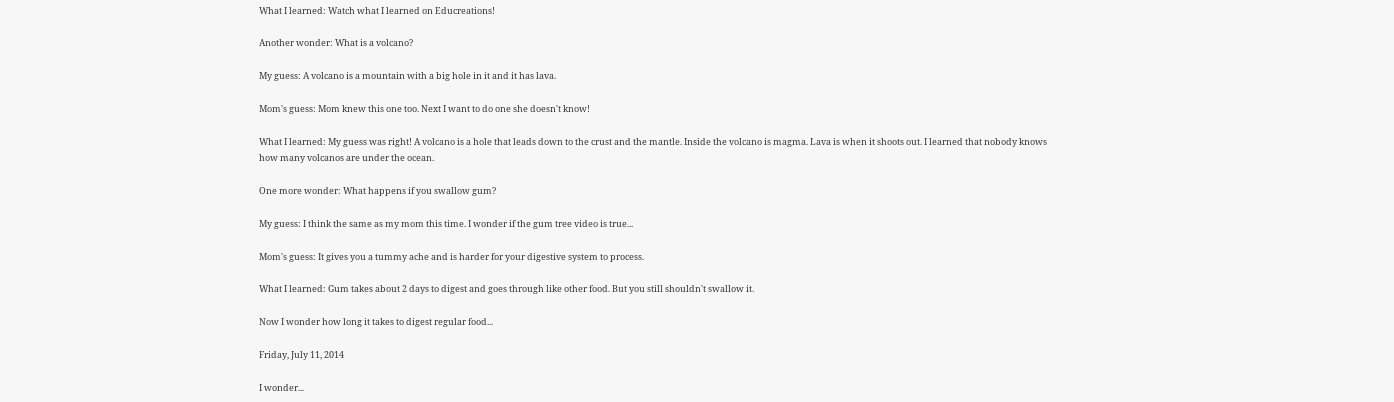What I learned: Watch what I learned on Educreations!

Another wonder: What is a volcano?

My guess: A volcano is a mountain with a big hole in it and it has lava.

Mom's guess: Mom knew this one too. Next I want to do one she doesn't know!

What I learned: My guess was right! A volcano is a hole that leads down to the crust and the mantle. Inside the volcano is magma. Lava is when it shoots out. I learned that nobody knows how many volcanos are under the ocean.

One more wonder: What happens if you swallow gum?

My guess: I think the same as my mom this time. I wonder if the gum tree video is true...

Mom's guess: It gives you a tummy ache and is harder for your digestive system to process.

What I learned: Gum takes about 2 days to digest and goes through like other food. But you still shouldn't swallow it.

Now I wonder how long it takes to digest regular food...

Friday, July 11, 2014

I wonder...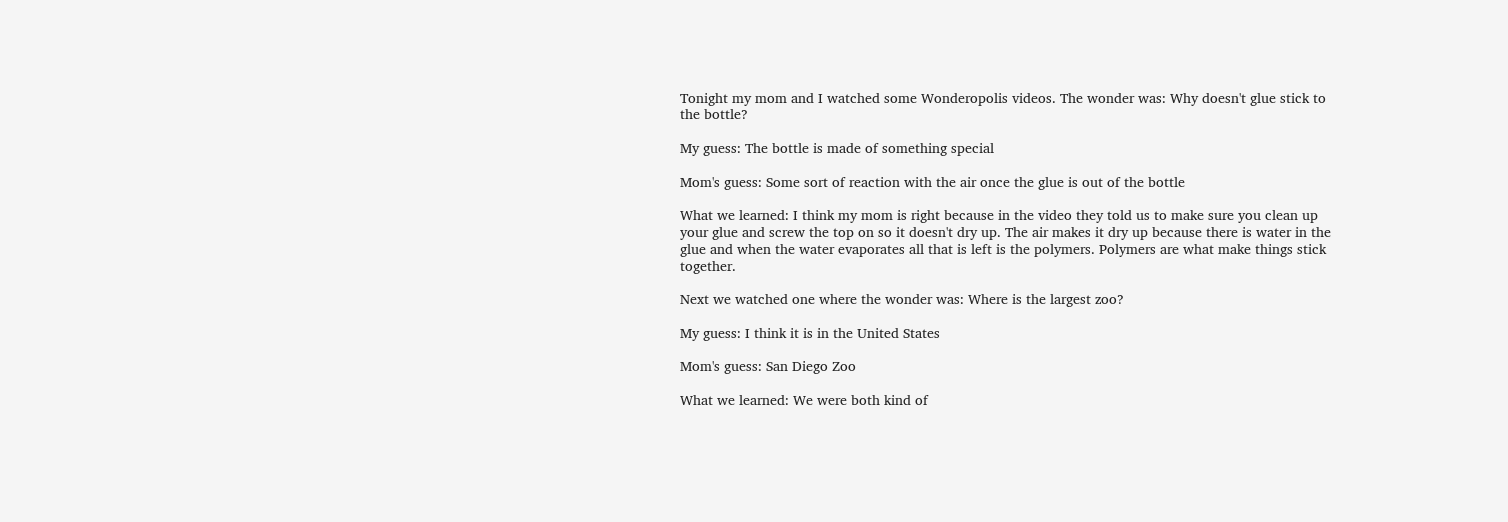Tonight my mom and I watched some Wonderopolis videos. The wonder was: Why doesn't glue stick to the bottle?

My guess: The bottle is made of something special

Mom's guess: Some sort of reaction with the air once the glue is out of the bottle

What we learned: I think my mom is right because in the video they told us to make sure you clean up your glue and screw the top on so it doesn't dry up. The air makes it dry up because there is water in the glue and when the water evaporates all that is left is the polymers. Polymers are what make things stick together.

Next we watched one where the wonder was: Where is the largest zoo?

My guess: I think it is in the United States

Mom's guess: San Diego Zoo

What we learned: We were both kind of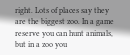right. Lots of places say they are the biggest zoo. In a game reserve you can hunt animals, but in a zoo you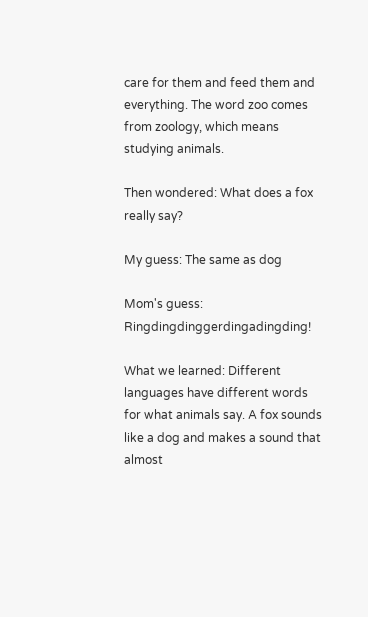care for them and feed them and everything. The word zoo comes from zoology, which means studying animals.

Then wondered: What does a fox really say?

My guess: The same as dog

Mom's guess: Ringdingdinggerdingadingding!

What we learned: Different languages have different words for what animals say. A fox sounds like a dog and makes a sound that almost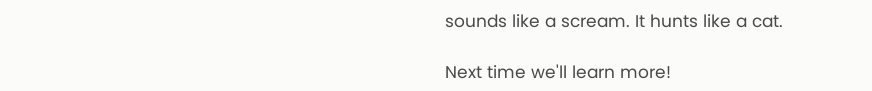sounds like a scream. It hunts like a cat.

Next time we'll learn more!